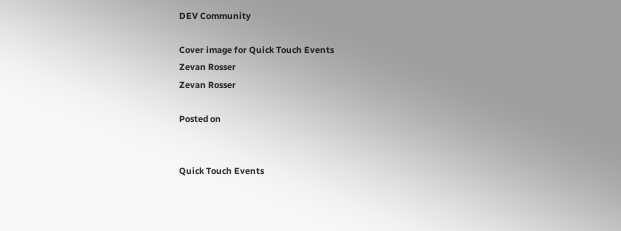DEV Community

Cover image for Quick Touch Events
Zevan Rosser
Zevan Rosser

Posted on


Quick Touch Events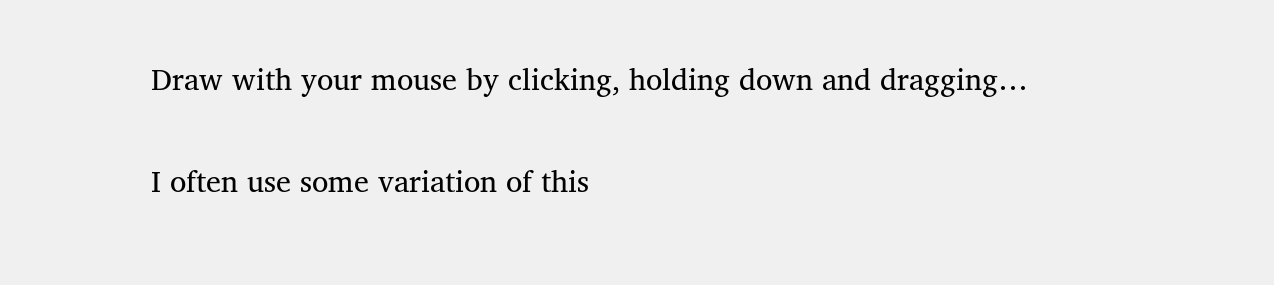Draw with your mouse by clicking, holding down and dragging…

I often use some variation of this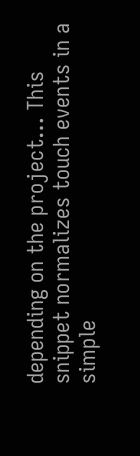depending on the project… This snippet normalizes touch events in a simple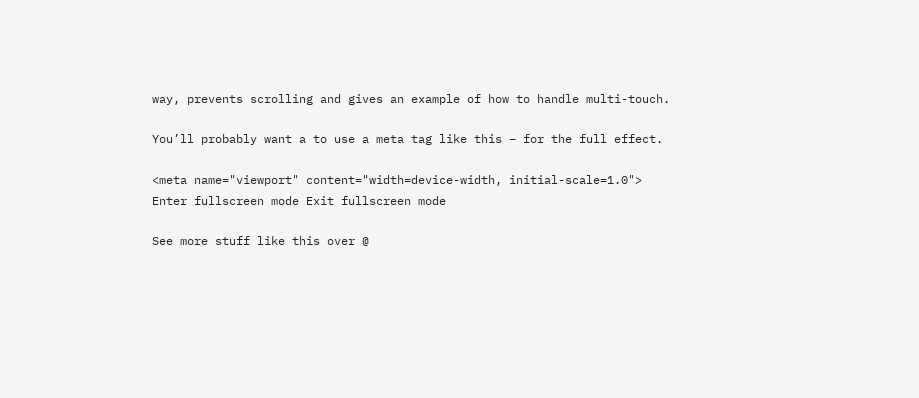way, prevents scrolling and gives an example of how to handle multi-touch.

You’ll probably want a to use a meta tag like this – for the full effect.

<meta name="viewport" content="width=device-width, initial-scale=1.0">
Enter fullscreen mode Exit fullscreen mode

See more stuff like this over @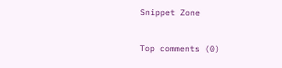Snippet Zone

Top comments (0)